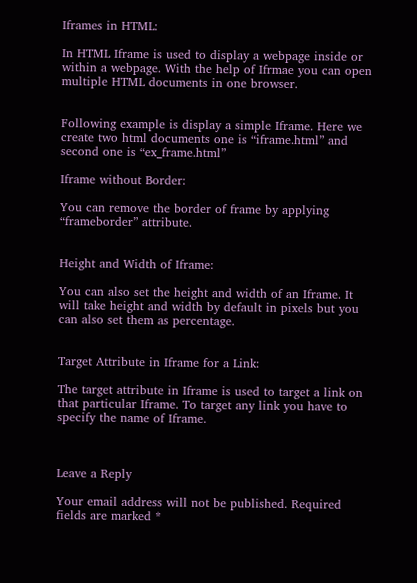Iframes in HTML:

In HTML Iframe is used to display a webpage inside or within a webpage. With the help of Ifrmae you can open multiple HTML documents in one browser.


Following example is display a simple Iframe. Here we create two html documents one is “iframe.html” and second one is “ex_frame.html”

Iframe without Border:

You can remove the border of frame by applying “frameborder” attribute.


Height and Width of Iframe:

You can also set the height and width of an Iframe. It will take height and width by default in pixels but you can also set them as percentage.


Target Attribute in Iframe for a Link:

The target attribute in Iframe is used to target a link on that particular Iframe. To target any link you have to specify the name of Iframe.



Leave a Reply

Your email address will not be published. Required fields are marked *